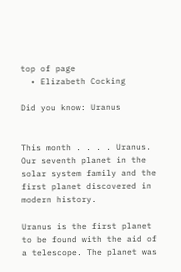top of page
  • Elizabeth Cocking

Did you know: Uranus


This month . . . . Uranus. Our seventh planet in the solar system family and the first planet discovered in modern history.

Uranus is the first planet to be found with the aid of a telescope. The planet was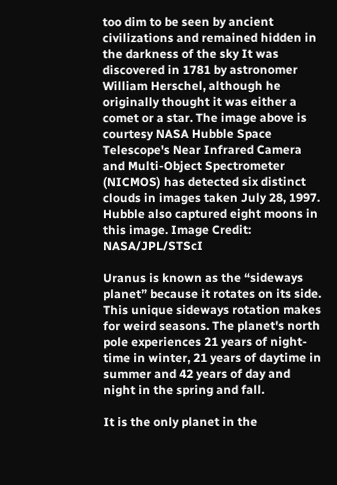too dim to be seen by ancient civilizations and remained hidden in the darkness of the sky It was discovered in 1781 by astronomer William Herschel, although he originally thought it was either a comet or a star. The image above is courtesy NASA Hubble Space Telescope's Near Infrared Camera and Multi-Object Spectrometer (NICMOS) has detected six distinct clouds in images taken July 28, 1997. Hubble also captured eight moons in this image. Image Credit: NASA/JPL/STScI

Uranus is known as the “sideways planet” because it rotates on its side. This unique sideways rotation makes for weird seasons. The planet's north pole experiences 21 years of night-time in winter, 21 years of daytime in summer and 42 years of day and night in the spring and fall.

It is the only planet in the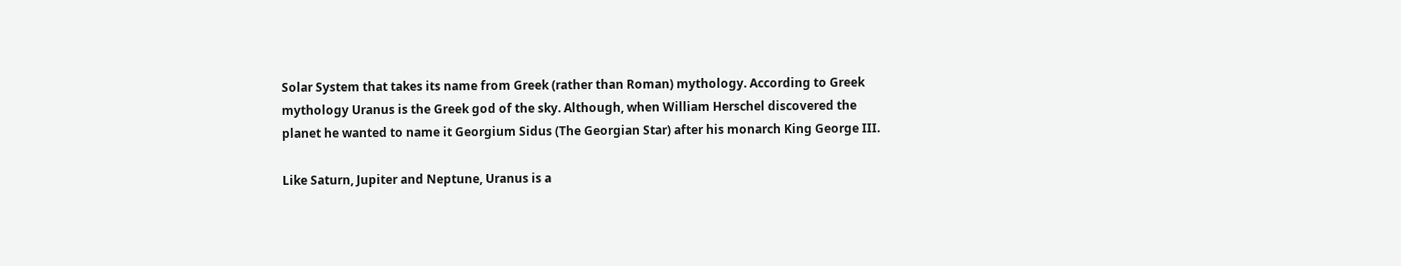Solar System that takes its name from Greek (rather than Roman) mythology. According to Greek mythology Uranus is the Greek god of the sky. Although, when William Herschel discovered the planet he wanted to name it Georgium Sidus (The Georgian Star) after his monarch King George III.

Like Saturn, Jupiter and Neptune, Uranus is a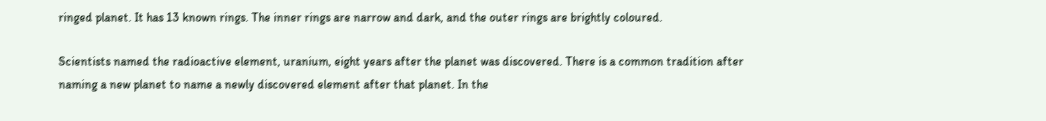ringed planet. It has 13 known rings. The inner rings are narrow and dark, and the outer rings are brightly coloured.

Scientists named the radioactive element, uranium, eight years after the planet was discovered. There is a common tradition after naming a new planet to name a newly discovered element after that planet. In the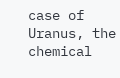case of Uranus, the chemical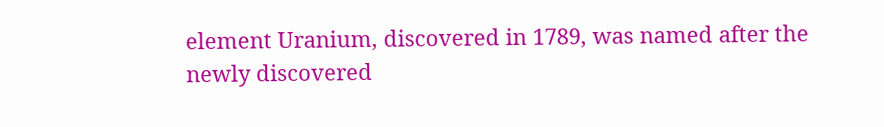element Uranium, discovered in 1789, was named after the newly discovered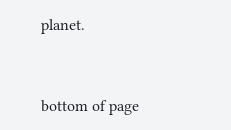planet.


bottom of page